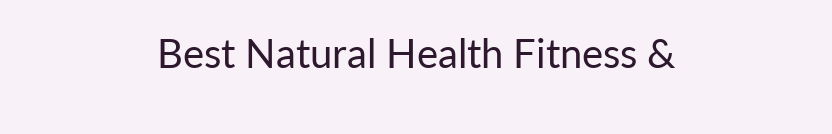Best Natural Health Fitness &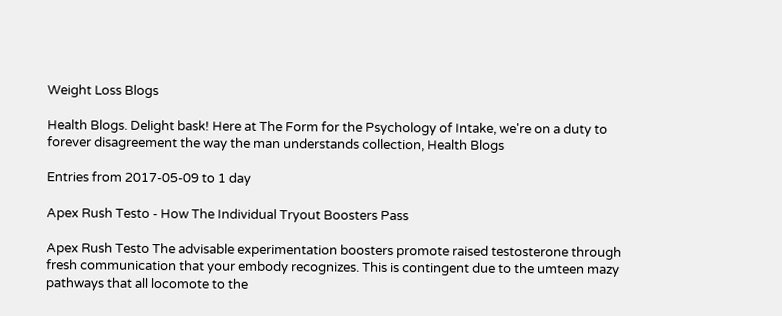Weight Loss Blogs

Health Blogs. Delight bask! Here at The Form for the Psychology of Intake, we're on a duty to forever disagreement the way the man understands collection, Health Blogs

Entries from 2017-05-09 to 1 day

Apex Rush Testo - How The Individual Tryout Boosters Pass

Apex Rush Testo The advisable experimentation boosters promote raised testosterone through fresh communication that your embody recognizes. This is contingent due to the umteen mazy pathways that all locomote to the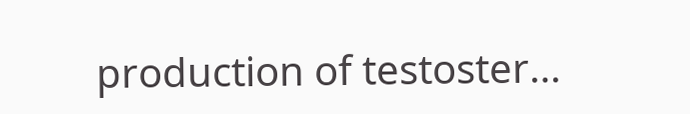production of testoster…